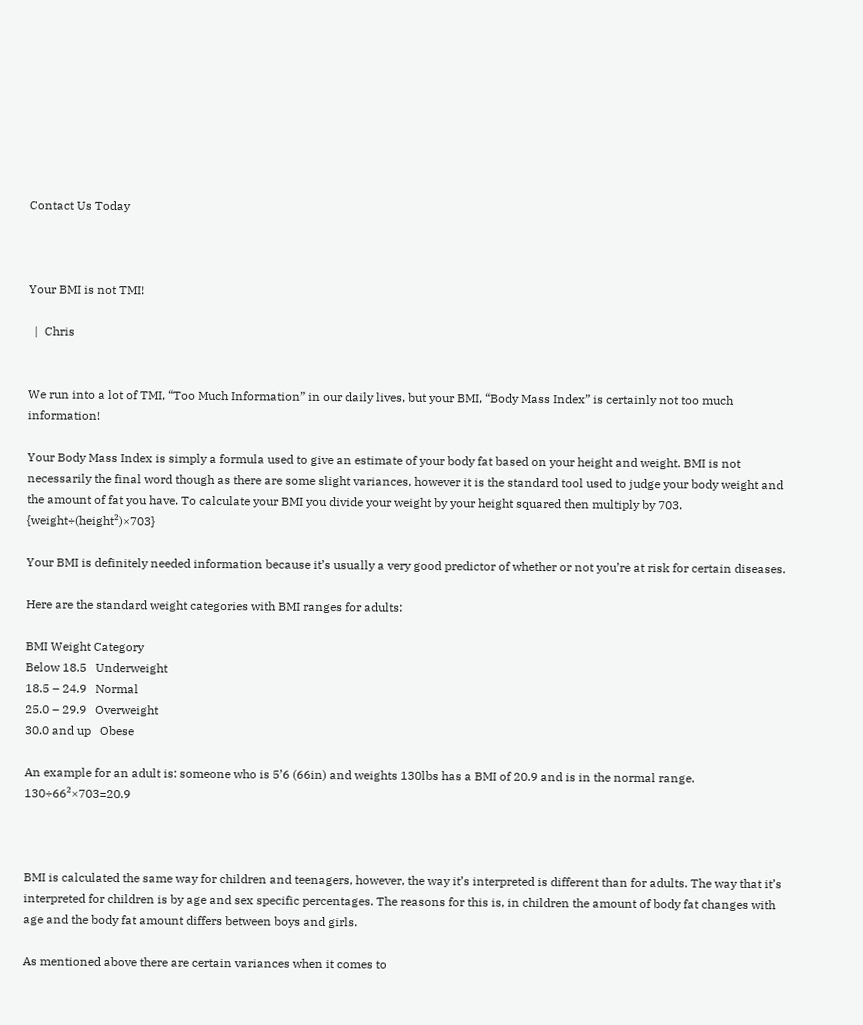Contact Us Today



Your BMI is not TMI!

  |  Chris


We run into a lot of TMI, “Too Much Information” in our daily lives, but your BMI, “Body Mass Index” is certainly not too much information!

Your Body Mass Index is simply a formula used to give an estimate of your body fat based on your height and weight. BMI is not necessarily the final word though as there are some slight variances, however it is the standard tool used to judge your body weight and the amount of fat you have. To calculate your BMI you divide your weight by your height squared then multiply by 703. {weight÷(height²)×703}

Your BMI is definitely needed information because it’s usually a very good predictor of whether or not you’re at risk for certain diseases.

Here are the standard weight categories with BMI ranges for adults:

BMI Weight Category
Below 18.5   Underweight
18.5 – 24.9   Normal
25.0 – 29.9   Overweight
30.0 and up   Obese

An example for an adult is: someone who is 5’6 (66in) and weights 130lbs has a BMI of 20.9 and is in the normal range. 130÷66²×703=20.9



BMI is calculated the same way for children and teenagers, however, the way it’s interpreted is different than for adults. The way that it’s interpreted for children is by age and sex specific percentages. The reasons for this is, in children the amount of body fat changes with age and the body fat amount differs between boys and girls.

As mentioned above there are certain variances when it comes to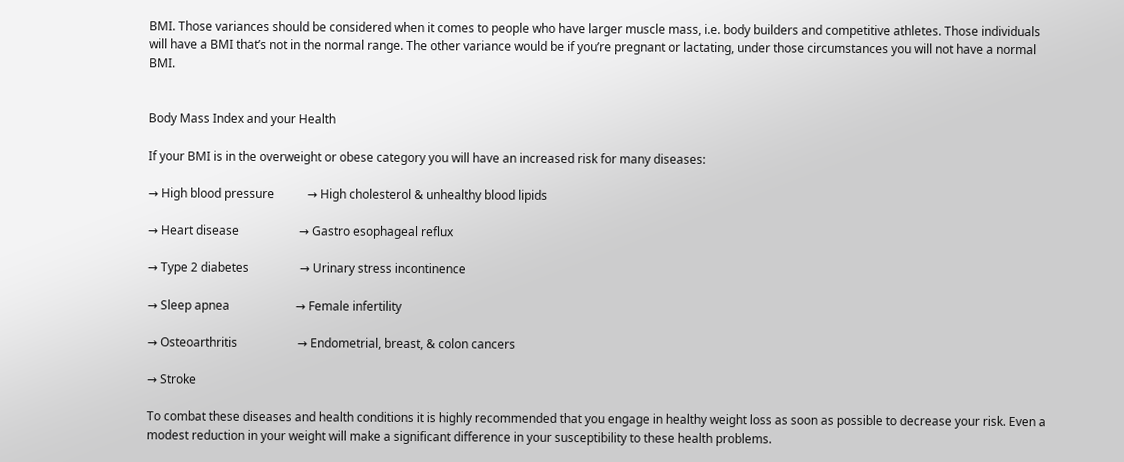BMI. Those variances should be considered when it comes to people who have larger muscle mass, i.e. body builders and competitive athletes. Those individuals will have a BMI that’s not in the normal range. The other variance would be if you’re pregnant or lactating, under those circumstances you will not have a normal BMI.


Body Mass Index and your Health

If your BMI is in the overweight or obese category you will have an increased risk for many diseases:

→ High blood pressure           → High cholesterol & unhealthy blood lipids

→ Heart disease                    → Gastro esophageal reflux

→ Type 2 diabetes                 → Urinary stress incontinence

→ Sleep apnea                      → Female infertility

→ Osteoarthritis                    → Endometrial, breast, & colon cancers

→ Stroke

To combat these diseases and health conditions it is highly recommended that you engage in healthy weight loss as soon as possible to decrease your risk. Even a modest reduction in your weight will make a significant difference in your susceptibility to these health problems.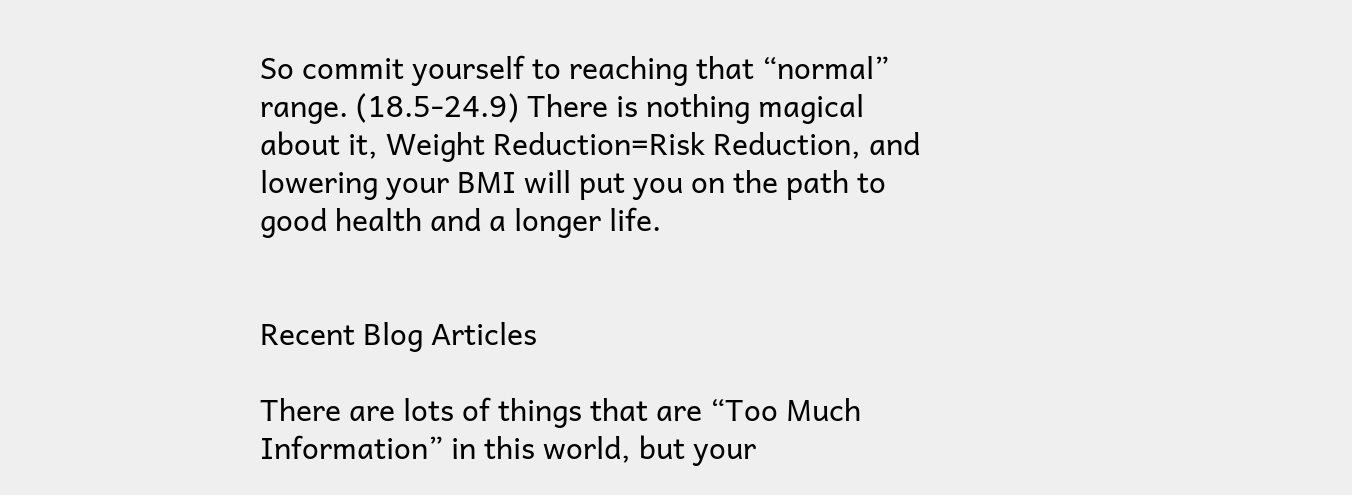So commit yourself to reaching that “normal” range. (18.5-24.9) There is nothing magical about it, Weight Reduction=Risk Reduction, and lowering your BMI will put you on the path to good health and a longer life.


Recent Blog Articles

There are lots of things that are “Too Much Information” in this world, but your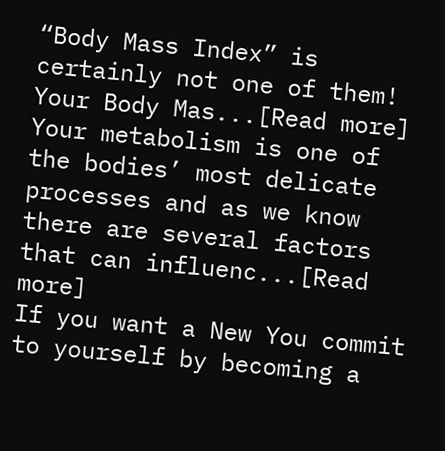“Body Mass Index” is certainly not one of them! Your Body Mas...[Read more]
Your metabolism is one of the bodies’ most delicate processes and as we know there are several factors that can influenc...[Read more]
If you want a New You commit to yourself by becoming a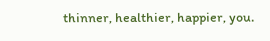thinner, healthier, happier, you.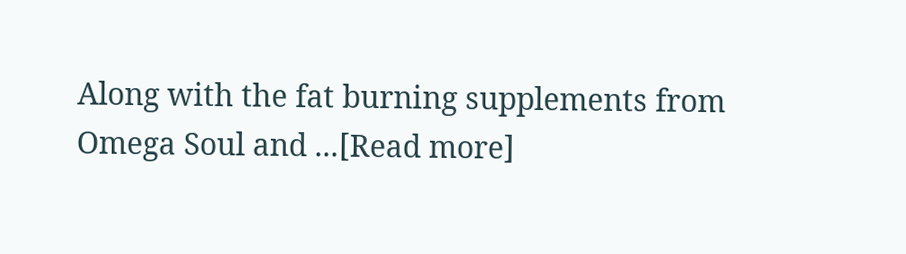Along with the fat burning supplements from Omega Soul and ...[Read more]